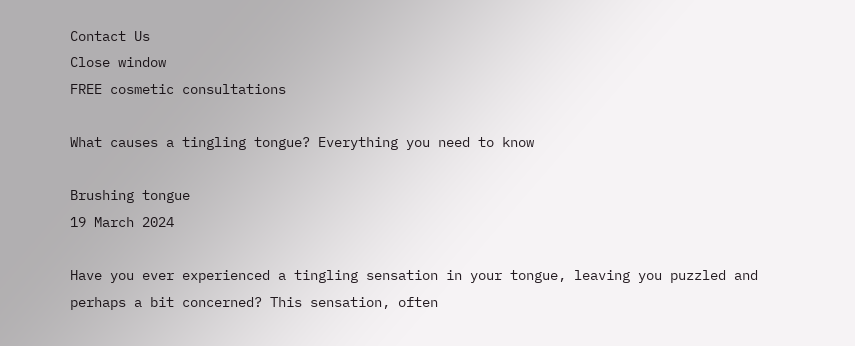Contact Us
Close window
FREE cosmetic consultations

What causes a tingling tongue? Everything you need to know

Brushing tongue
19 March 2024

Have you ever experienced a tingling sensation in your tongue, leaving you puzzled and perhaps a bit concerned? This sensation, often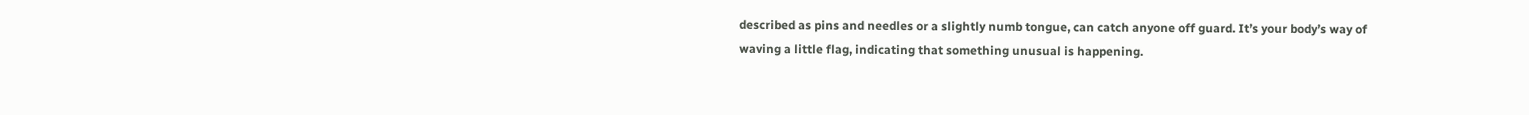described as pins and needles or a slightly numb tongue, can catch anyone off guard. It’s your body’s way of waving a little flag, indicating that something unusual is happening.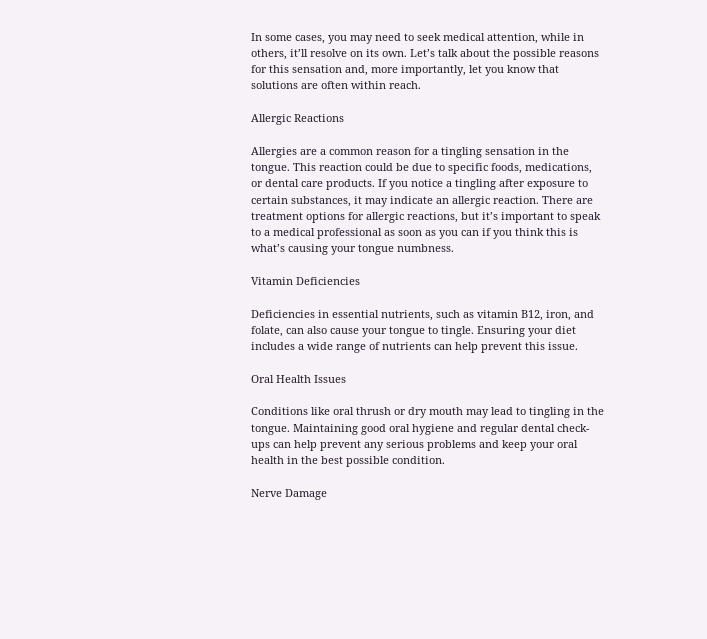In some cases, you may need to seek medical attention, while in others, it’ll resolve on its own. Let’s talk about the possible reasons for this sensation and, more importantly, let you know that solutions are often within reach.

Allergic Reactions

Allergies are a common reason for a tingling sensation in the tongue. This reaction could be due to specific foods, medications, or dental care products. If you notice a tingling after exposure to certain substances, it may indicate an allergic reaction. There are treatment options for allergic reactions, but it’s important to speak to a medical professional as soon as you can if you think this is what’s causing your tongue numbness.

Vitamin Deficiencies

Deficiencies in essential nutrients, such as vitamin B12, iron, and folate, can also cause your tongue to tingle. Ensuring your diet includes a wide range of nutrients can help prevent this issue.

Oral Health Issues

Conditions like oral thrush or dry mouth may lead to tingling in the tongue. Maintaining good oral hygiene and regular dental check-ups can help prevent any serious problems and keep your oral health in the best possible condition.

Nerve Damage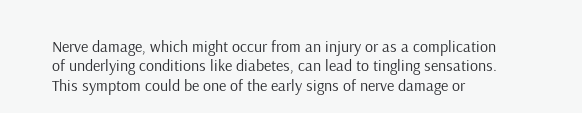Nerve damage, which might occur from an injury or as a complication of underlying conditions like diabetes, can lead to tingling sensations. This symptom could be one of the early signs of nerve damage or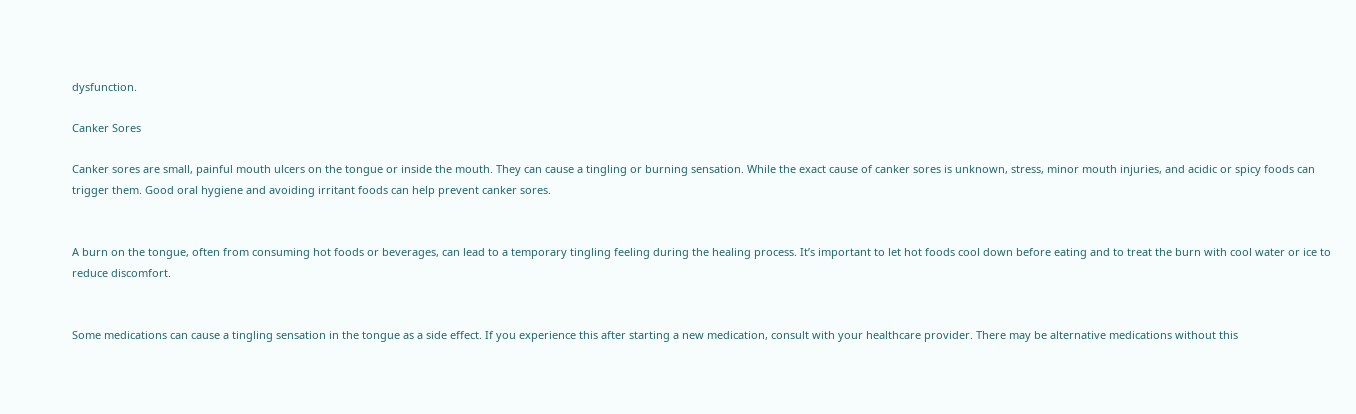dysfunction.

Canker Sores

Canker sores are small, painful mouth ulcers on the tongue or inside the mouth. They can cause a tingling or burning sensation. While the exact cause of canker sores is unknown, stress, minor mouth injuries, and acidic or spicy foods can trigger them. Good oral hygiene and avoiding irritant foods can help prevent canker sores.


A burn on the tongue, often from consuming hot foods or beverages, can lead to a temporary tingling feeling during the healing process. It’s important to let hot foods cool down before eating and to treat the burn with cool water or ice to reduce discomfort.


Some medications can cause a tingling sensation in the tongue as a side effect. If you experience this after starting a new medication, consult with your healthcare provider. There may be alternative medications without this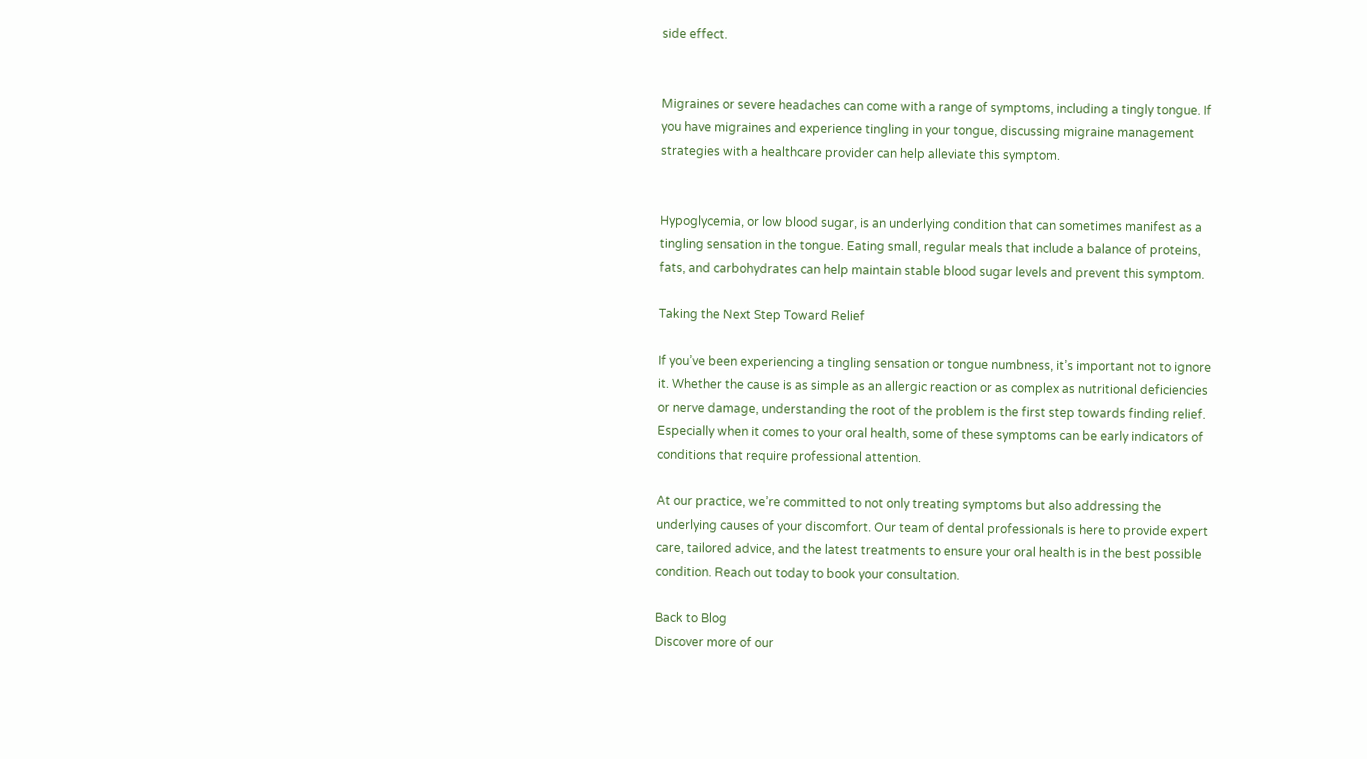side effect.


Migraines or severe headaches can come with a range of symptoms, including a tingly tongue. If you have migraines and experience tingling in your tongue, discussing migraine management strategies with a healthcare provider can help alleviate this symptom.


Hypoglycemia, or low blood sugar, is an underlying condition that can sometimes manifest as a tingling sensation in the tongue. Eating small, regular meals that include a balance of proteins, fats, and carbohydrates can help maintain stable blood sugar levels and prevent this symptom.

Taking the Next Step Toward Relief

If you’ve been experiencing a tingling sensation or tongue numbness, it’s important not to ignore it. Whether the cause is as simple as an allergic reaction or as complex as nutritional deficiencies or nerve damage, understanding the root of the problem is the first step towards finding relief. Especially when it comes to your oral health, some of these symptoms can be early indicators of conditions that require professional attention.

At our practice, we’re committed to not only treating symptoms but also addressing the underlying causes of your discomfort. Our team of dental professionals is here to provide expert care, tailored advice, and the latest treatments to ensure your oral health is in the best possible condition. Reach out today to book your consultation.

Back to Blog
Discover more of our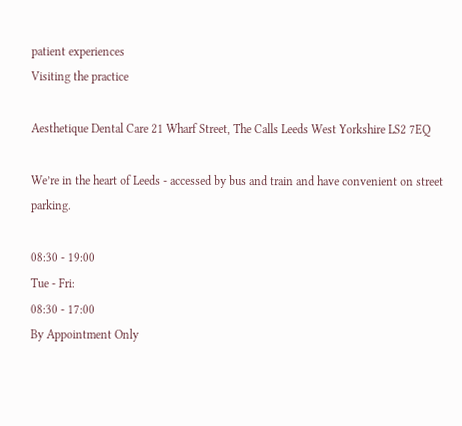patient experiences
Visiting the practice

Aesthetique Dental Care 21 Wharf Street, The Calls Leeds West Yorkshire LS2 7EQ

We’re in the heart of Leeds - accessed by bus and train and have convenient on street parking.

08:30 - 19:00
Tue - Fri:
08:30 - 17:00
By Appointment Only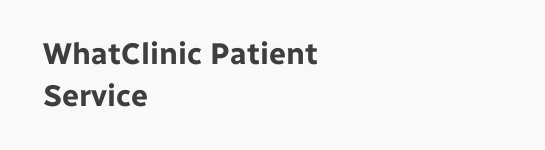WhatClinic Patient Service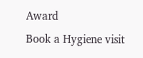Award
Book a Hygiene visit